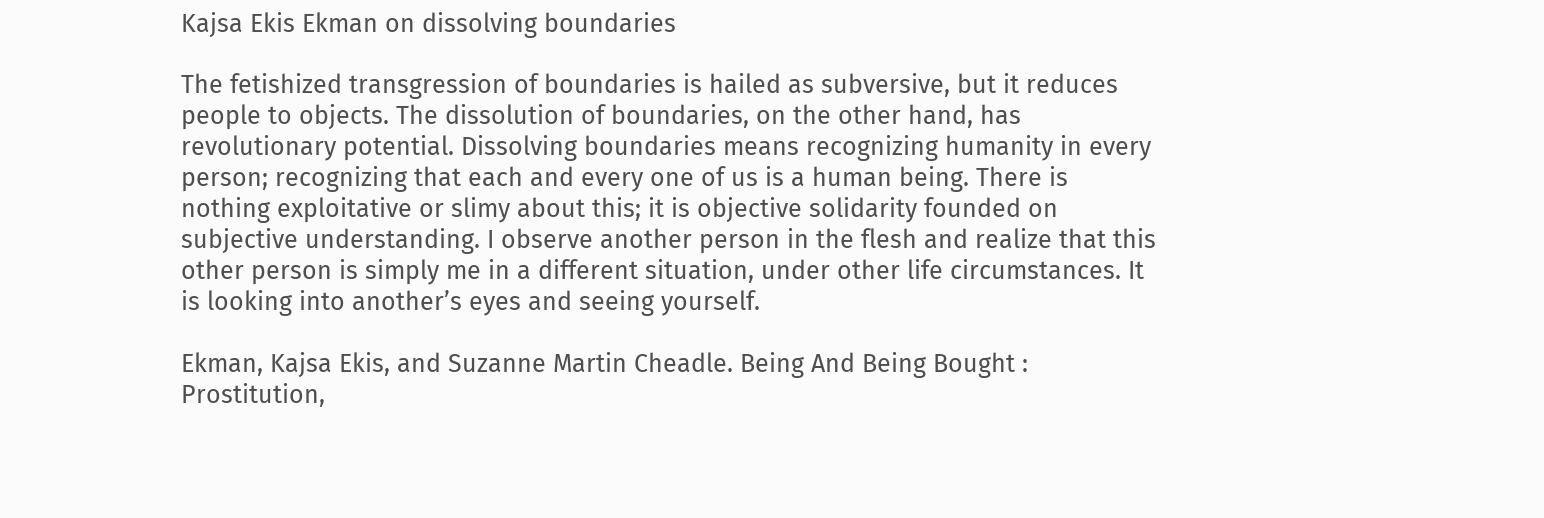Kajsa Ekis Ekman on dissolving boundaries

The fetishized transgression of boundaries is hailed as subversive, but it reduces people to objects. The dissolution of boundaries, on the other hand, has revolutionary potential. Dissolving boundaries means recognizing humanity in every person; recognizing that each and every one of us is a human being. There is nothing exploitative or slimy about this; it is objective solidarity founded on subjective understanding. I observe another person in the flesh and realize that this other person is simply me in a different situation, under other life circumstances. It is looking into another’s eyes and seeing yourself.

Ekman, Kajsa Ekis, and Suzanne Martin Cheadle. Being And Being Bought : Prostitution,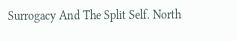Surrogacy And The Split Self. North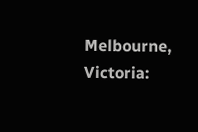Melbourne, Victoria: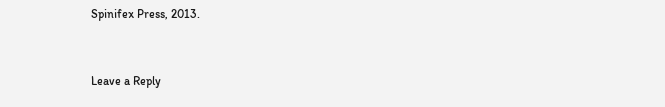Spinifex Press, 2013.


Leave a Reply